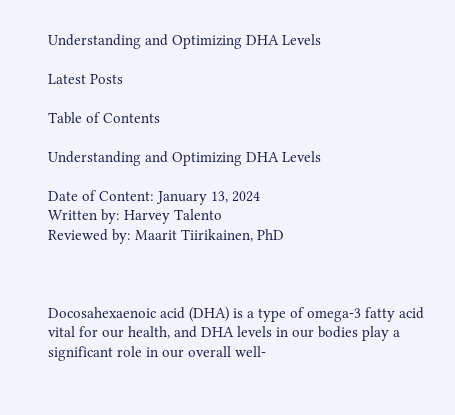Understanding and Optimizing DHA Levels

Latest Posts

Table of Contents

Understanding and Optimizing DHA Levels

Date of Content: January 13, 2024
Written by: Harvey Talento
Reviewed by: Maarit Tiirikainen, PhD



Docosahexaenoic acid (DHA) is a type of omega-3 fatty acid vital for our health, and DHA levels in our bodies play a significant role in our overall well-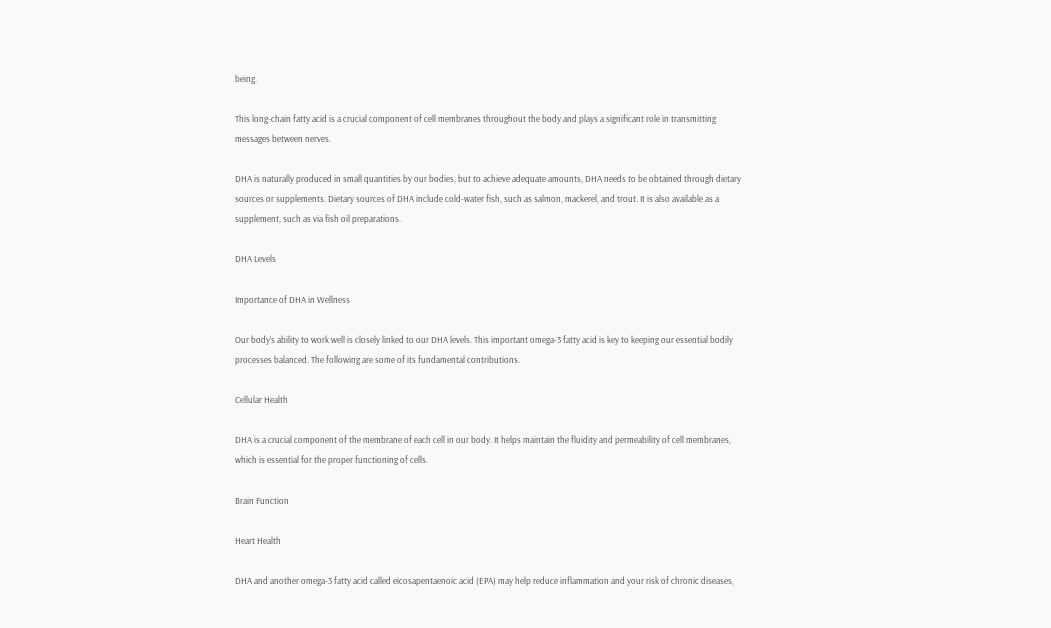being.

This long-chain fatty acid is a crucial component of cell membranes throughout the body and plays a significant role in transmitting messages between nerves.

DHA is naturally produced in small quantities by our bodies, but to achieve adequate amounts, DHA needs to be obtained through dietary sources or supplements. Dietary sources of DHA include cold-water fish, such as salmon, mackerel, and trout. It is also available as a supplement, such as via fish oil preparations.

DHA Levels

Importance of DHA in Wellness

Our body’s ability to work well is closely linked to our DHA levels. This important omega-3 fatty acid is key to keeping our essential bodily processes balanced. The following are some of its fundamental contributions.

Cellular Health

DHA is a crucial component of the membrane of each cell in our body. It helps maintain the fluidity and permeability of cell membranes, which is essential for the proper functioning of cells.

Brain Function

Heart Health

DHA and another omega-3 fatty acid called eicosapentaenoic acid (EPA) may help reduce inflammation and your risk of chronic diseases,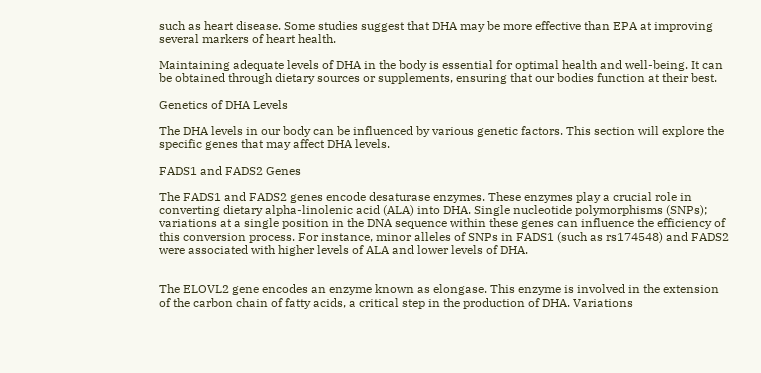such as heart disease. Some studies suggest that DHA may be more effective than EPA at improving several markers of heart health.

Maintaining adequate levels of DHA in the body is essential for optimal health and well-being. It can be obtained through dietary sources or supplements, ensuring that our bodies function at their best.

Genetics of DHA Levels

The DHA levels in our body can be influenced by various genetic factors. This section will explore the specific genes that may affect DHA levels.

FADS1 and FADS2 Genes

The FADS1 and FADS2 genes encode desaturase enzymes. These enzymes play a crucial role in converting dietary alpha-linolenic acid (ALA) into DHA. Single nucleotide polymorphisms (SNPs); variations at a single position in the DNA sequence within these genes can influence the efficiency of this conversion process. For instance, minor alleles of SNPs in FADS1 (such as rs174548) and FADS2 were associated with higher levels of ALA and lower levels of DHA.


The ELOVL2 gene encodes an enzyme known as elongase. This enzyme is involved in the extension of the carbon chain of fatty acids, a critical step in the production of DHA. Variations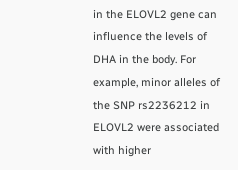in the ELOVL2 gene can influence the levels of DHA in the body. For example, minor alleles of the SNP rs2236212 in ELOVL2 were associated with higher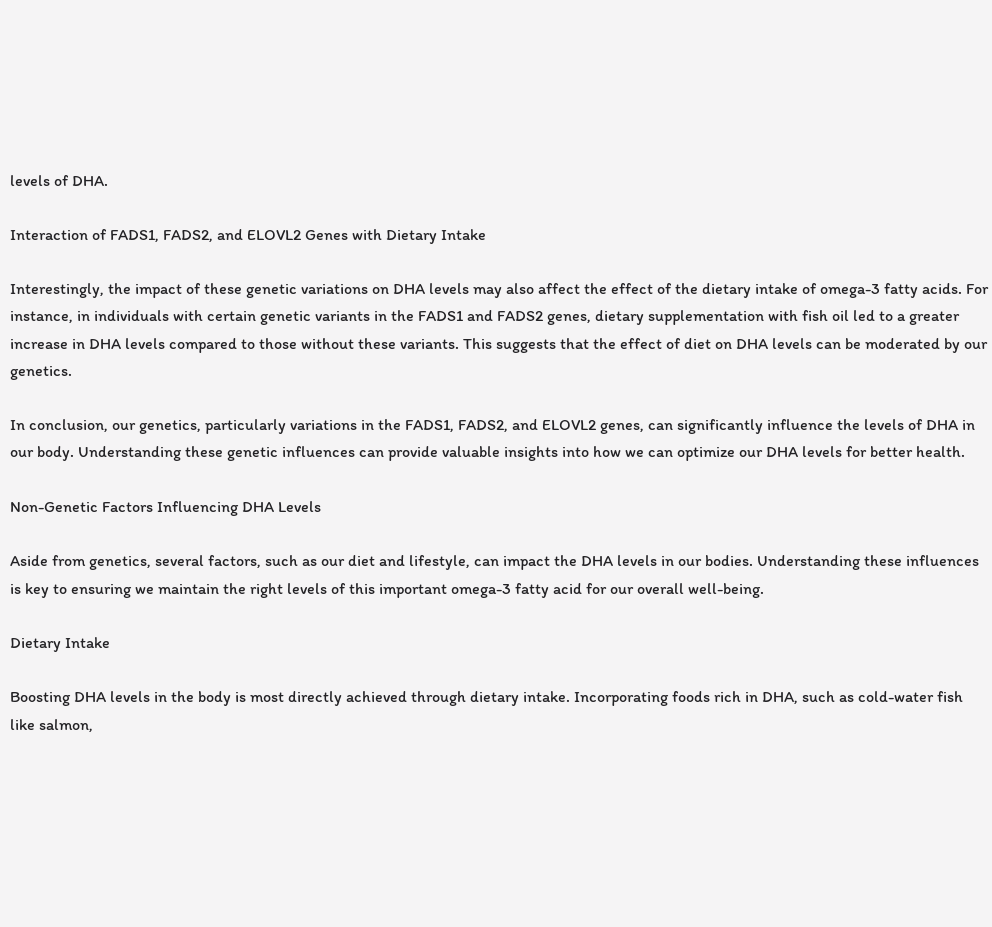levels of DHA.

Interaction of FADS1, FADS2, and ELOVL2 Genes with Dietary Intake

Interestingly, the impact of these genetic variations on DHA levels may also affect the effect of the dietary intake of omega-3 fatty acids. For instance, in individuals with certain genetic variants in the FADS1 and FADS2 genes, dietary supplementation with fish oil led to a greater increase in DHA levels compared to those without these variants. This suggests that the effect of diet on DHA levels can be moderated by our genetics.

In conclusion, our genetics, particularly variations in the FADS1, FADS2, and ELOVL2 genes, can significantly influence the levels of DHA in our body. Understanding these genetic influences can provide valuable insights into how we can optimize our DHA levels for better health.

Non-Genetic Factors Influencing DHA Levels

Aside from genetics, several factors, such as our diet and lifestyle, can impact the DHA levels in our bodies. Understanding these influences is key to ensuring we maintain the right levels of this important omega-3 fatty acid for our overall well-being.

Dietary Intake

Boosting DHA levels in the body is most directly achieved through dietary intake. Incorporating foods rich in DHA, such as cold-water fish like salmon,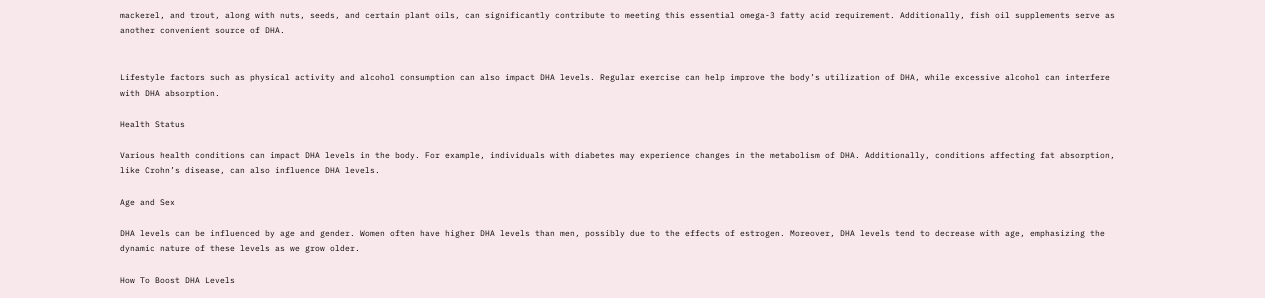mackerel, and trout, along with nuts, seeds, and certain plant oils, can significantly contribute to meeting this essential omega-3 fatty acid requirement. Additionally, fish oil supplements serve as another convenient source of DHA.


Lifestyle factors such as physical activity and alcohol consumption can also impact DHA levels. Regular exercise can help improve the body’s utilization of DHA, while excessive alcohol can interfere with DHA absorption.

Health Status

Various health conditions can impact DHA levels in the body. For example, individuals with diabetes may experience changes in the metabolism of DHA. Additionally, conditions affecting fat absorption, like Crohn’s disease, can also influence DHA levels.

Age and Sex

DHA levels can be influenced by age and gender. Women often have higher DHA levels than men, possibly due to the effects of estrogen. Moreover, DHA levels tend to decrease with age, emphasizing the dynamic nature of these levels as we grow older.

How To Boost DHA Levels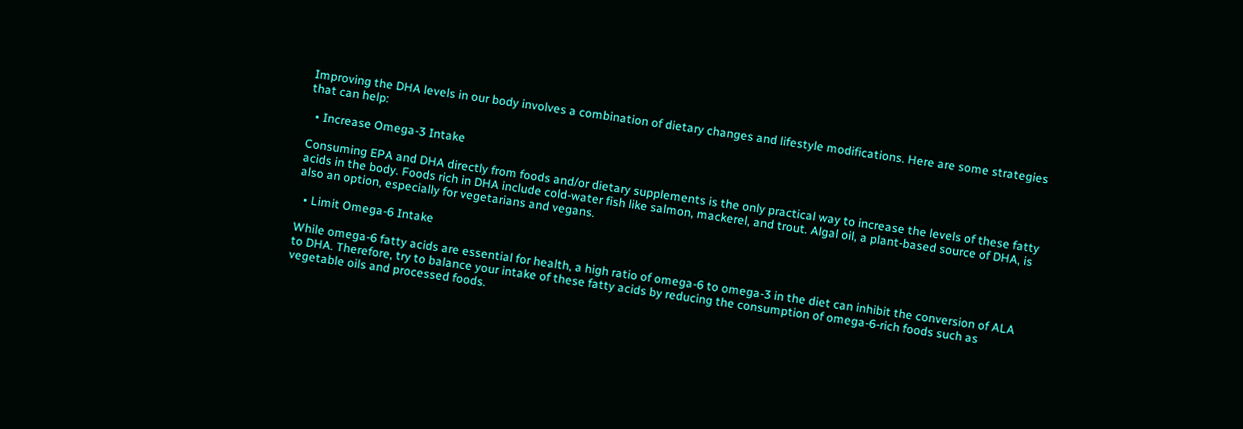Improving the DHA levels in our body involves a combination of dietary changes and lifestyle modifications. Here are some strategies that can help:

  • Increase Omega-3 Intake

Consuming EPA and DHA directly from foods and/or dietary supplements is the only practical way to increase the levels of these fatty acids in the body. Foods rich in DHA include cold-water fish like salmon, mackerel, and trout. Algal oil, a plant-based source of DHA, is also an option, especially for vegetarians and vegans.

  • Limit Omega-6 Intake

While omega-6 fatty acids are essential for health, a high ratio of omega-6 to omega-3 in the diet can inhibit the conversion of ALA to DHA. Therefore, try to balance your intake of these fatty acids by reducing the consumption of omega-6-rich foods such as vegetable oils and processed foods.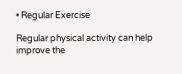• Regular Exercise

Regular physical activity can help improve the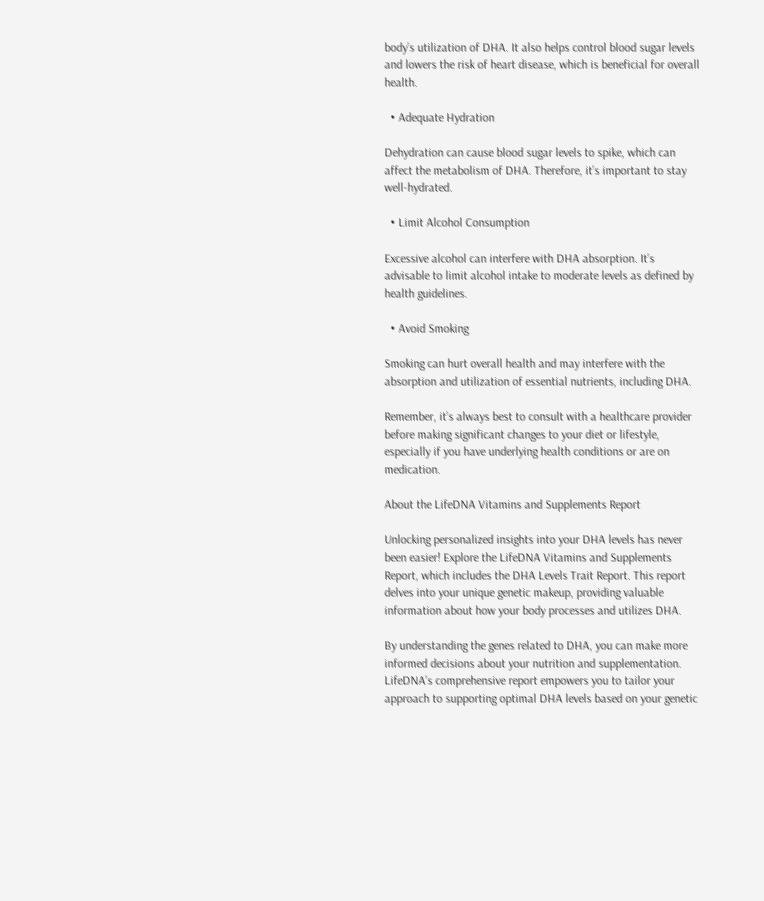body’s utilization of DHA. It also helps control blood sugar levels and lowers the risk of heart disease, which is beneficial for overall health.

  • Adequate Hydration

Dehydration can cause blood sugar levels to spike, which can affect the metabolism of DHA. Therefore, it’s important to stay well-hydrated.

  • Limit Alcohol Consumption

Excessive alcohol can interfere with DHA absorption. It’s advisable to limit alcohol intake to moderate levels as defined by health guidelines.

  • Avoid Smoking

Smoking can hurt overall health and may interfere with the absorption and utilization of essential nutrients, including DHA.

Remember, it’s always best to consult with a healthcare provider before making significant changes to your diet or lifestyle, especially if you have underlying health conditions or are on medication.

About the LifeDNA Vitamins and Supplements Report

Unlocking personalized insights into your DHA levels has never been easier! Explore the LifeDNA Vitamins and Supplements Report, which includes the DHA Levels Trait Report. This report delves into your unique genetic makeup, providing valuable information about how your body processes and utilizes DHA.

By understanding the genes related to DHA, you can make more informed decisions about your nutrition and supplementation. LifeDNA’s comprehensive report empowers you to tailor your approach to supporting optimal DHA levels based on your genetic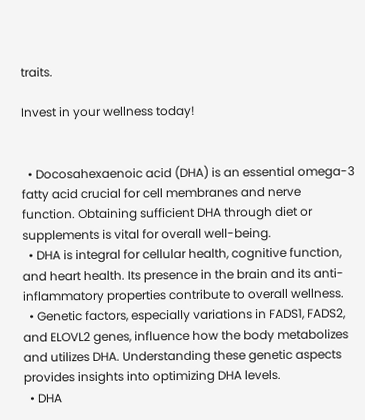traits.

Invest in your wellness today!


  • Docosahexaenoic acid (DHA) is an essential omega-3 fatty acid crucial for cell membranes and nerve function. Obtaining sufficient DHA through diet or supplements is vital for overall well-being.
  • DHA is integral for cellular health, cognitive function, and heart health. Its presence in the brain and its anti-inflammatory properties contribute to overall wellness.
  • Genetic factors, especially variations in FADS1, FADS2, and ELOVL2 genes, influence how the body metabolizes and utilizes DHA. Understanding these genetic aspects provides insights into optimizing DHA levels.
  • DHA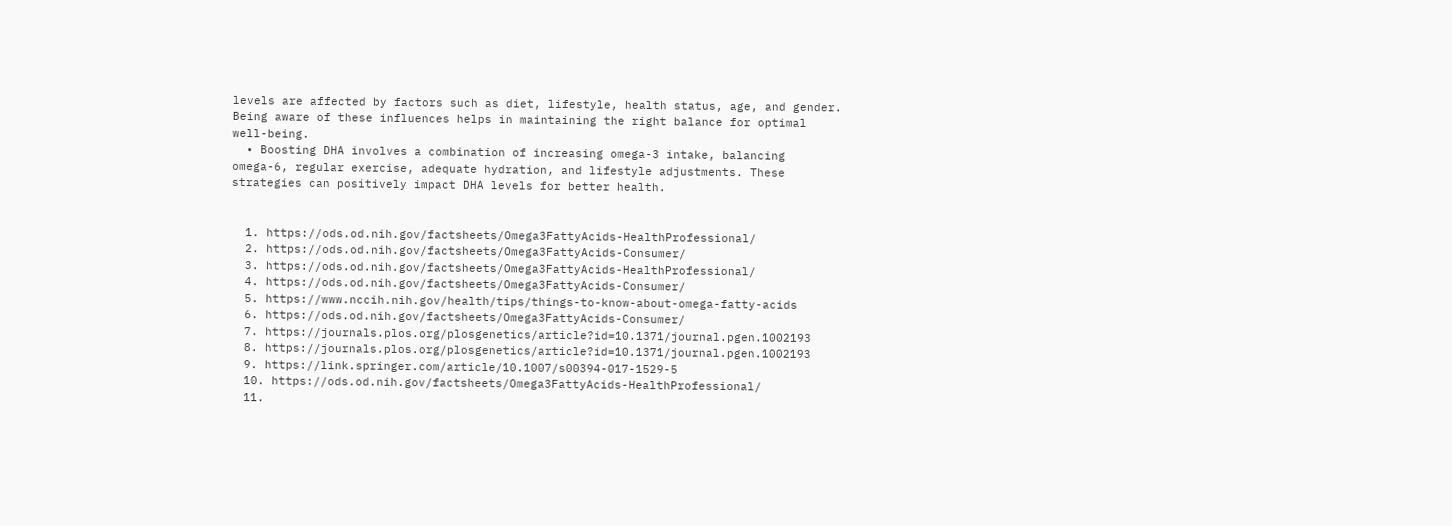levels are affected by factors such as diet, lifestyle, health status, age, and gender. Being aware of these influences helps in maintaining the right balance for optimal well-being.
  • Boosting DHA involves a combination of increasing omega-3 intake, balancing omega-6, regular exercise, adequate hydration, and lifestyle adjustments. These strategies can positively impact DHA levels for better health.


  1. https://ods.od.nih.gov/factsheets/Omega3FattyAcids-HealthProfessional/
  2. https://ods.od.nih.gov/factsheets/Omega3FattyAcids-Consumer/
  3. https://ods.od.nih.gov/factsheets/Omega3FattyAcids-HealthProfessional/
  4. https://ods.od.nih.gov/factsheets/Omega3FattyAcids-Consumer/
  5. https://www.nccih.nih.gov/health/tips/things-to-know-about-omega-fatty-acids
  6. https://ods.od.nih.gov/factsheets/Omega3FattyAcids-Consumer/
  7. https://journals.plos.org/plosgenetics/article?id=10.1371/journal.pgen.1002193
  8. https://journals.plos.org/plosgenetics/article?id=10.1371/journal.pgen.1002193
  9. https://link.springer.com/article/10.1007/s00394-017-1529-5
  10. https://ods.od.nih.gov/factsheets/Omega3FattyAcids-HealthProfessional/
  11.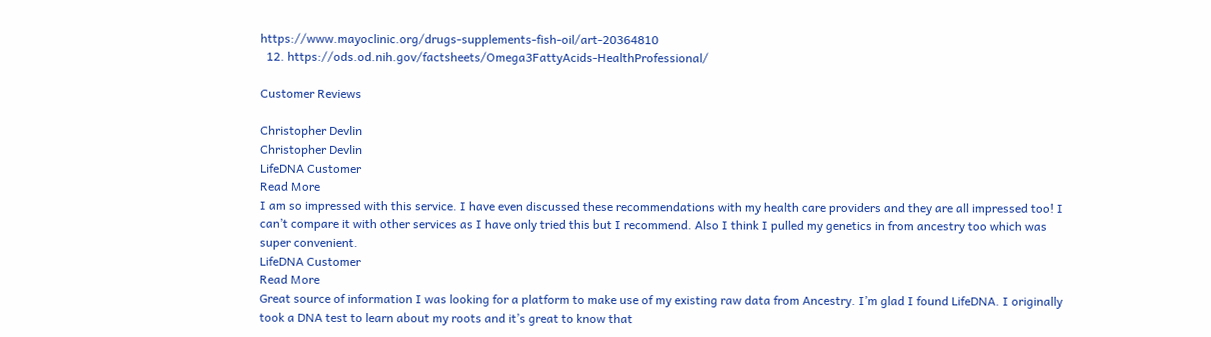https://www.mayoclinic.org/drugs-supplements-fish-oil/art-20364810
  12. https://ods.od.nih.gov/factsheets/Omega3FattyAcids-HealthProfessional/

Customer Reviews

Christopher Devlin
Christopher Devlin
LifeDNA Customer
Read More
I am so impressed with this service. I have even discussed these recommendations with my health care providers and they are all impressed too! I can’t compare it with other services as I have only tried this but I recommend. Also I think I pulled my genetics in from ancestry too which was super convenient.
LifeDNA Customer
Read More
Great source of information I was looking for a platform to make use of my existing raw data from Ancestry. I’m glad I found LifeDNA. I originally took a DNA test to learn about my roots and it’s great to know that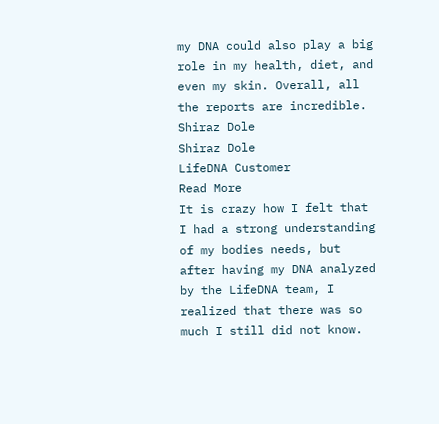my DNA could also play a big role in my health, diet, and even my skin. Overall, all the reports are incredible.
Shiraz Dole
Shiraz Dole
LifeDNA Customer
Read More
It is crazy how I felt that I had a strong understanding of my bodies needs, but after having my DNA analyzed by the LifeDNA team, I realized that there was so much I still did not know.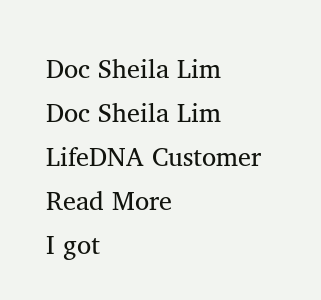Doc Sheila Lim
Doc Sheila Lim
LifeDNA Customer
Read More
I got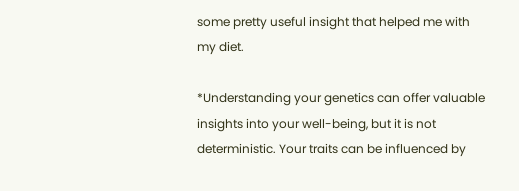some pretty useful insight that helped me with my diet.

*Understanding your genetics can offer valuable insights into your well-being, but it is not deterministic. Your traits can be influenced by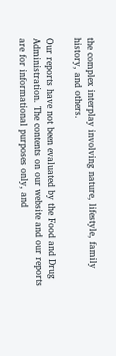the complex interplay involving nature, lifestyle, family history, and others.

Our reports have not been evaluated by the Food and Drug Administration. The contents on our website and our reports are for informational purposes only, and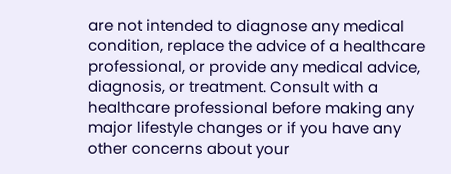are not intended to diagnose any medical condition, replace the advice of a healthcare professional, or provide any medical advice, diagnosis, or treatment. Consult with a healthcare professional before making any major lifestyle changes or if you have any other concerns about your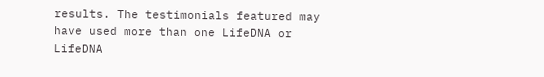results. The testimonials featured may have used more than one LifeDNA or LifeDNA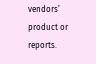vendors’ product or reports.